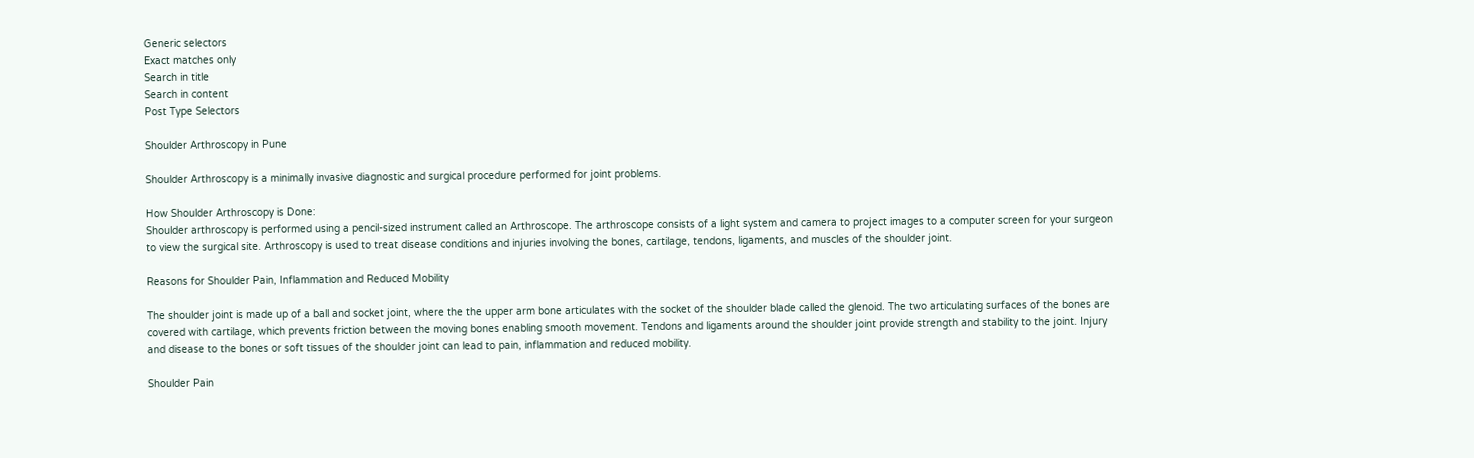Generic selectors
Exact matches only
Search in title
Search in content
Post Type Selectors

Shoulder Arthroscopy in Pune

Shoulder Arthroscopy is a minimally invasive diagnostic and surgical procedure performed for joint problems.

How Shoulder Arthroscopy is Done:
Shoulder arthroscopy is performed using a pencil-sized instrument called an Arthroscope. The arthroscope consists of a light system and camera to project images to a computer screen for your surgeon to view the surgical site. Arthroscopy is used to treat disease conditions and injuries involving the bones, cartilage, tendons, ligaments, and muscles of the shoulder joint.

Reasons for Shoulder Pain, Inflammation and Reduced Mobility

The shoulder joint is made up of a ball and socket joint, where the the upper arm bone articulates with the socket of the shoulder blade called the glenoid. The two articulating surfaces of the bones are covered with cartilage, which prevents friction between the moving bones enabling smooth movement. Tendons and ligaments around the shoulder joint provide strength and stability to the joint. Injury and disease to the bones or soft tissues of the shoulder joint can lead to pain, inflammation and reduced mobility.

Shoulder Pain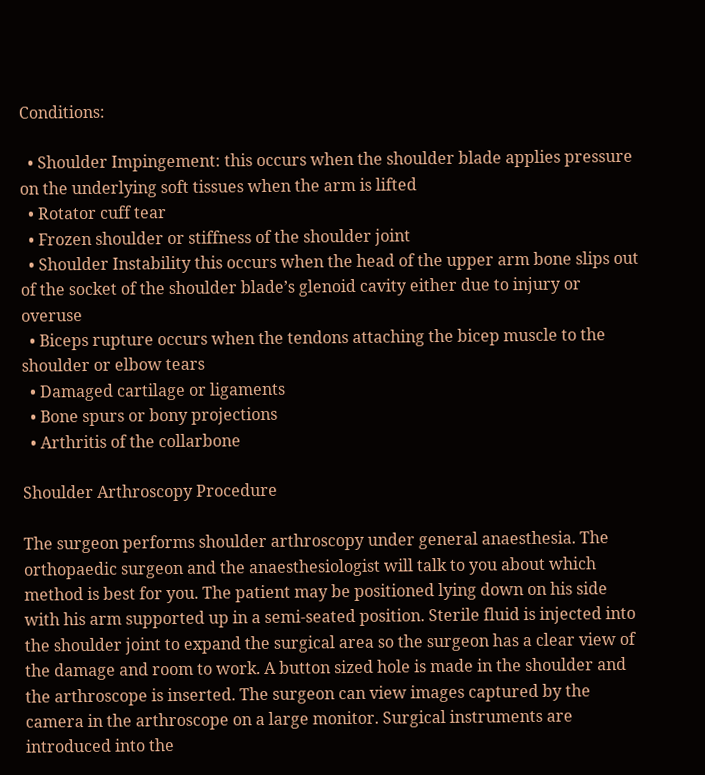Conditions:

  • Shoulder Impingement: this occurs when the shoulder blade applies pressure on the underlying soft tissues when the arm is lifted
  • Rotator cuff tear
  • Frozen shoulder or stiffness of the shoulder joint
  • Shoulder Instability this occurs when the head of the upper arm bone slips out of the socket of the shoulder blade’s glenoid cavity either due to injury or overuse
  • Biceps rupture occurs when the tendons attaching the bicep muscle to the shoulder or elbow tears
  • Damaged cartilage or ligaments
  • Bone spurs or bony projections
  • Arthritis of the collarbone

Shoulder Arthroscopy Procedure

The surgeon performs shoulder arthroscopy under general anaesthesia. The orthopaedic surgeon and the anaesthesiologist will talk to you about which method is best for you. The patient may be positioned lying down on his side with his arm supported up in a semi-seated position. Sterile fluid is injected into the shoulder joint to expand the surgical area so the surgeon has a clear view of the damage and room to work. A button sized hole is made in the shoulder and the arthroscope is inserted. The surgeon can view images captured by the camera in the arthroscope on a large monitor. Surgical instruments are introduced into the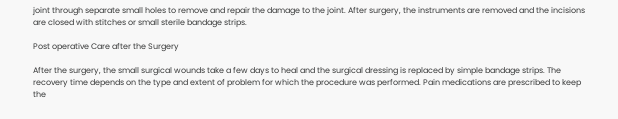joint through separate small holes to remove and repair the damage to the joint. After surgery, the instruments are removed and the incisions are closed with stitches or small sterile bandage strips.

Post operative Care after the Surgery

After the surgery, the small surgical wounds take a few days to heal and the surgical dressing is replaced by simple bandage strips. The recovery time depends on the type and extent of problem for which the procedure was performed. Pain medications are prescribed to keep the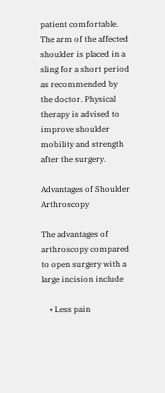patient comfortable. The arm of the affected shoulder is placed in a sling for a short period as recommended by the doctor. Physical therapy is advised to improve shoulder mobility and strength after the surgery.

Advantages of Shoulder Arthroscopy

The advantages of arthroscopy compared to open surgery with a large incision include

    • Less pain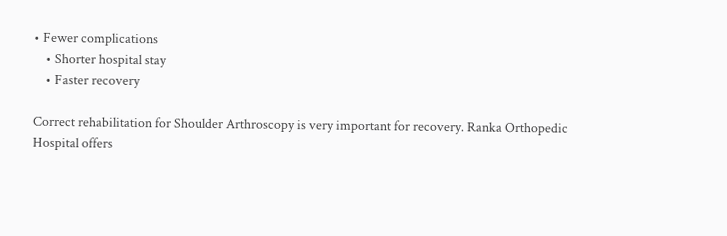• Fewer complications
    • Shorter hospital stay
    • Faster recovery

Correct rehabilitation for Shoulder Arthroscopy is very important for recovery. Ranka Orthopedic Hospital offers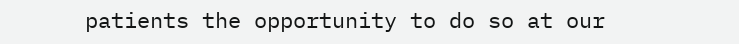patients the opportunity to do so at our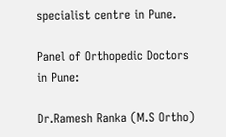specialist centre in Pune.

Panel of Orthopedic Doctors in Pune:

Dr.Ramesh Ranka (M.S Ortho)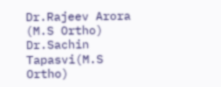Dr.Rajeev Arora (M.S Ortho)
Dr.Sachin Tapasvi(M.S Ortho)